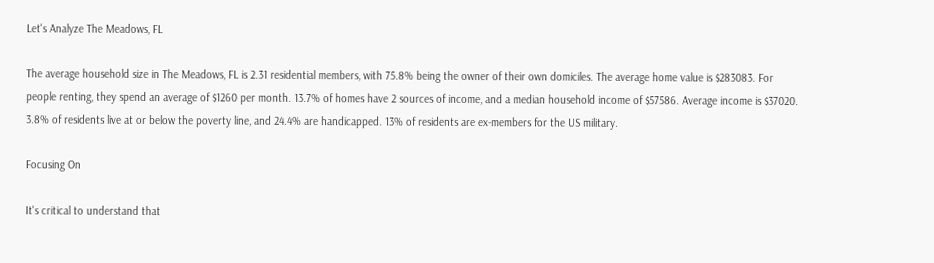Let's Analyze The Meadows, FL

The average household size in The Meadows, FL is 2.31 residential members, with 75.8% being the owner of their own domiciles. The average home value is $283083. For people renting, they spend an average of $1260 per month. 13.7% of homes have 2 sources of income, and a median household income of $57586. Average income is $37020. 3.8% of residents live at or below the poverty line, and 24.4% are handicapped. 13% of residents are ex-members for the US military.

Focusing On

It's critical to understand that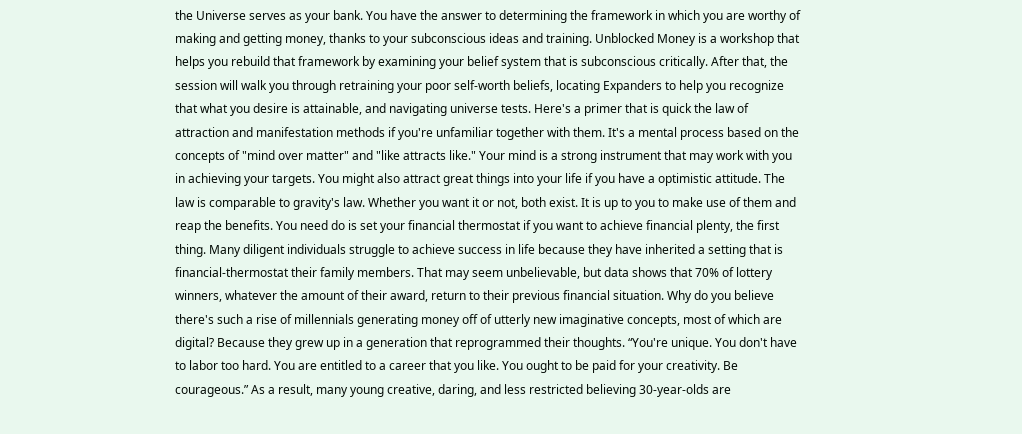the Universe serves as your bank. You have the answer to determining the framework in which you are worthy of making and getting money, thanks to your subconscious ideas and training. Unblocked Money is a workshop that helps you rebuild that framework by examining your belief system that is subconscious critically. After that, the session will walk you through retraining your poor self-worth beliefs, locating Expanders to help you recognize that what you desire is attainable, and navigating universe tests. Here's a primer that is quick the law of attraction and manifestation methods if you're unfamiliar together with them. It's a mental process based on the concepts of "mind over matter" and "like attracts like." Your mind is a strong instrument that may work with you in achieving your targets. You might also attract great things into your life if you have a optimistic attitude. The law is comparable to gravity's law. Whether you want it or not, both exist. It is up to you to make use of them and reap the benefits. You need do is set your financial thermostat if you want to achieve financial plenty, the first thing. Many diligent individuals struggle to achieve success in life because they have inherited a setting that is financial-thermostat their family members. That may seem unbelievable, but data shows that 70% of lottery winners, whatever the amount of their award, return to their previous financial situation. Why do you believe there's such a rise of millennials generating money off of utterly new imaginative concepts, most of which are digital? Because they grew up in a generation that reprogrammed their thoughts. “You're unique. You don't have to labor too hard. You are entitled to a career that you like. You ought to be paid for your creativity. Be courageous.” As a result, many young creative, daring, and less restricted believing 30-year-olds are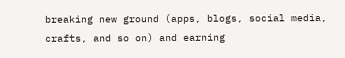breaking new ground (apps, blogs, social media, crafts, and so on) and earning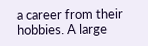a career from their hobbies. A large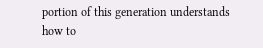portion of this generation understands how to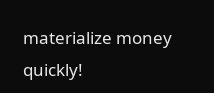materialize money quickly!